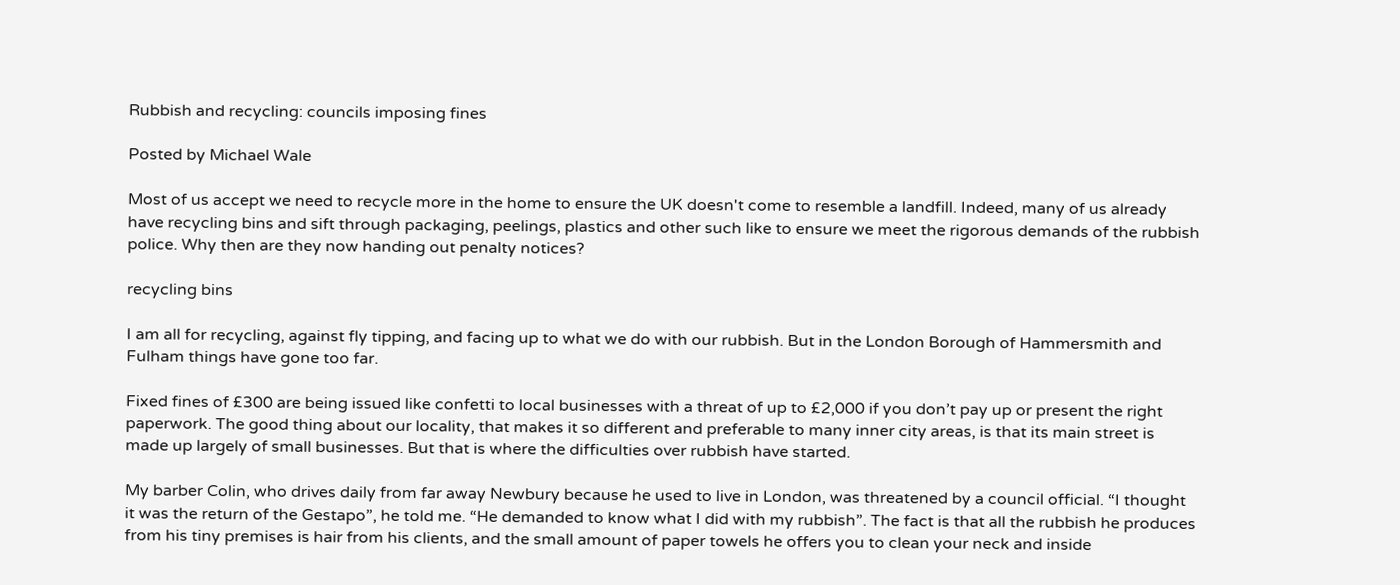Rubbish and recycling: councils imposing fines

Posted by Michael Wale

Most of us accept we need to recycle more in the home to ensure the UK doesn't come to resemble a landfill. Indeed, many of us already have recycling bins and sift through packaging, peelings, plastics and other such like to ensure we meet the rigorous demands of the rubbish police. Why then are they now handing out penalty notices?

recycling bins

I am all for recycling, against fly tipping, and facing up to what we do with our rubbish. But in the London Borough of Hammersmith and Fulham things have gone too far.

Fixed fines of £300 are being issued like confetti to local businesses with a threat of up to £2,000 if you don’t pay up or present the right paperwork. The good thing about our locality, that makes it so different and preferable to many inner city areas, is that its main street is made up largely of small businesses. But that is where the difficulties over rubbish have started.

My barber Colin, who drives daily from far away Newbury because he used to live in London, was threatened by a council official. “I thought it was the return of the Gestapo”, he told me. “He demanded to know what I did with my rubbish”. The fact is that all the rubbish he produces from his tiny premises is hair from his clients, and the small amount of paper towels he offers you to clean your neck and inside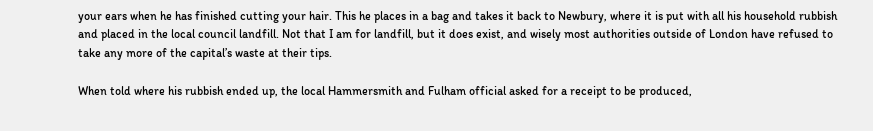your ears when he has finished cutting your hair. This he places in a bag and takes it back to Newbury, where it is put with all his household rubbish and placed in the local council landfill. Not that I am for landfill, but it does exist, and wisely most authorities outside of London have refused to take any more of the capital’s waste at their tips.

When told where his rubbish ended up, the local Hammersmith and Fulham official asked for a receipt to be produced,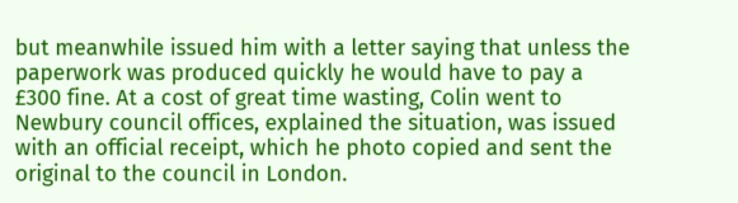but meanwhile issued him with a letter saying that unless the paperwork was produced quickly he would have to pay a £300 fine. At a cost of great time wasting, Colin went to Newbury council offices, explained the situation, was issued with an official receipt, which he photo copied and sent the original to the council in London.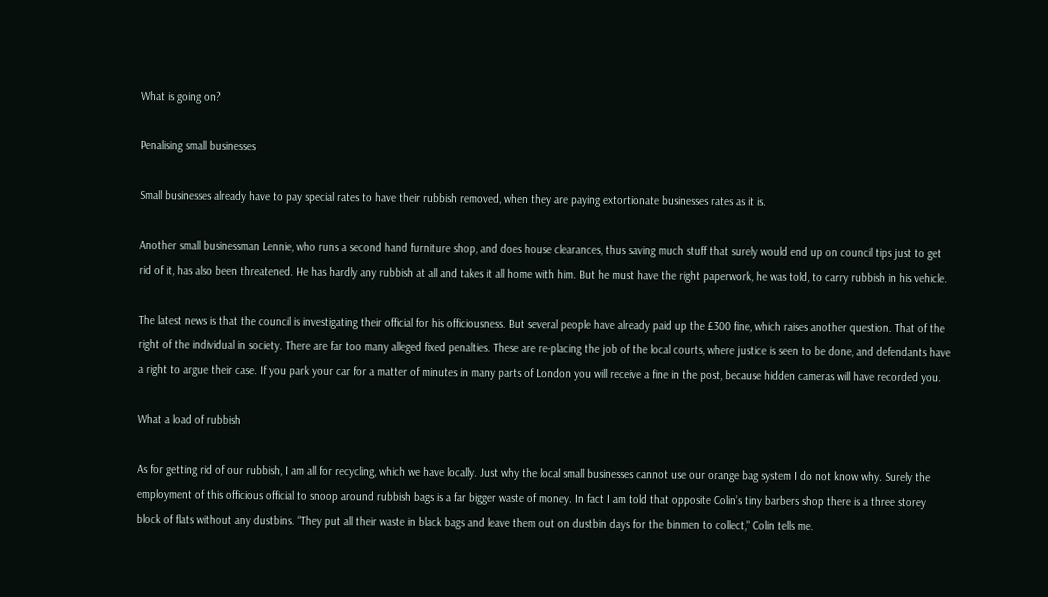What is going on?

Penalising small businesses

Small businesses already have to pay special rates to have their rubbish removed, when they are paying extortionate businesses rates as it is.

Another small businessman Lennie, who runs a second hand furniture shop, and does house clearances, thus saving much stuff that surely would end up on council tips just to get rid of it, has also been threatened. He has hardly any rubbish at all and takes it all home with him. But he must have the right paperwork, he was told, to carry rubbish in his vehicle.

The latest news is that the council is investigating their official for his officiousness. But several people have already paid up the £300 fine, which raises another question. That of the right of the individual in society. There are far too many alleged fixed penalties. These are re-placing the job of the local courts, where justice is seen to be done, and defendants have a right to argue their case. If you park your car for a matter of minutes in many parts of London you will receive a fine in the post, because hidden cameras will have recorded you.

What a load of rubbish

As for getting rid of our rubbish, I am all for recycling, which we have locally. Just why the local small businesses cannot use our orange bag system I do not know why. Surely the employment of this officious official to snoop around rubbish bags is a far bigger waste of money. In fact I am told that opposite Colin’s tiny barbers shop there is a three storey block of flats without any dustbins. “They put all their waste in black bags and leave them out on dustbin days for the binmen to collect," Colin tells me.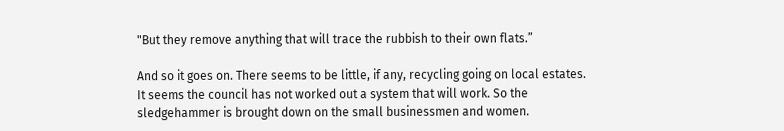"But they remove anything that will trace the rubbish to their own flats.”

And so it goes on. There seems to be little, if any, recycling going on local estates. It seems the council has not worked out a system that will work. So the sledgehammer is brought down on the small businessmen and women.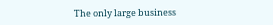The only large business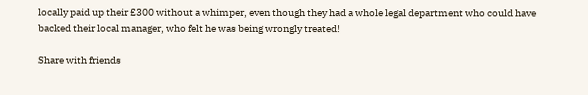locally paid up their £300 without a whimper, even though they had a whole legal department who could have backed their local manager, who felt he was being wrongly treated!

Share with friends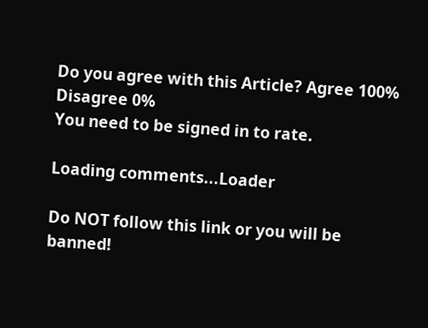Do you agree with this Article? Agree 100% Disagree 0%
You need to be signed in to rate.

Loading comments...Loader

Do NOT follow this link or you will be banned!